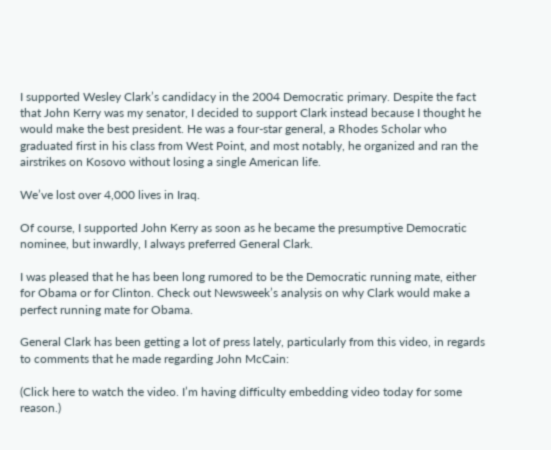I supported Wesley Clark’s candidacy in the 2004 Democratic primary. Despite the fact that John Kerry was my senator, I decided to support Clark instead because I thought he would make the best president. He was a four-star general, a Rhodes Scholar who graduated first in his class from West Point, and most notably, he organized and ran the airstrikes on Kosovo without losing a single American life.

We’ve lost over 4,000 lives in Iraq.

Of course, I supported John Kerry as soon as he became the presumptive Democratic nominee, but inwardly, I always preferred General Clark.

I was pleased that he has been long rumored to be the Democratic running mate, either for Obama or for Clinton. Check out Newsweek’s analysis on why Clark would make a perfect running mate for Obama.

General Clark has been getting a lot of press lately, particularly from this video, in regards to comments that he made regarding John McCain:

(Click here to watch the video. I’m having difficulty embedding video today for some reason.)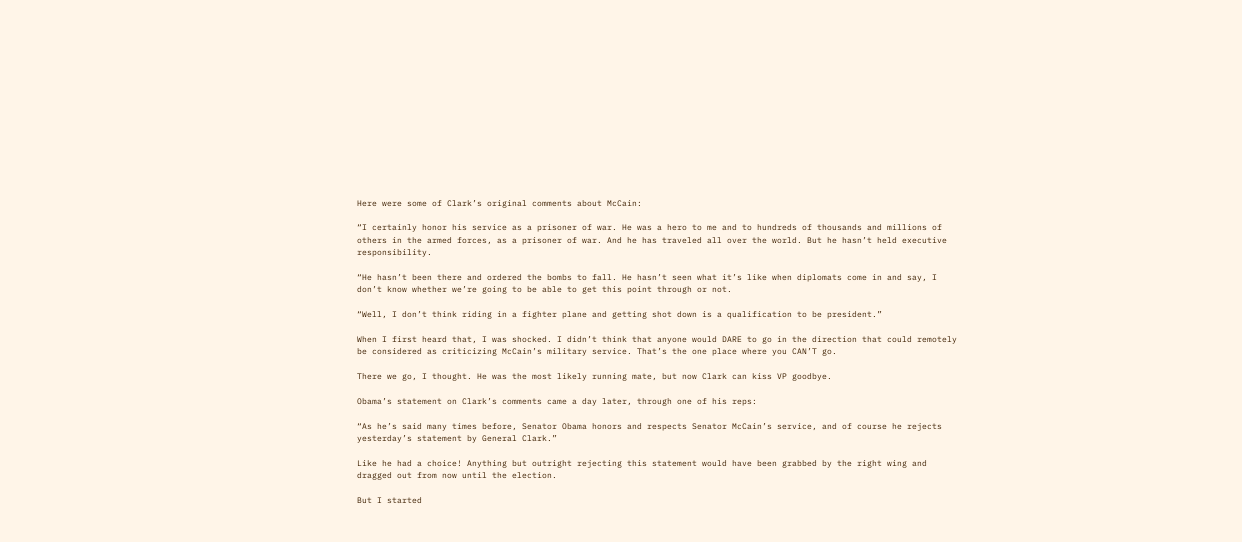Here were some of Clark’s original comments about McCain:

“I certainly honor his service as a prisoner of war. He was a hero to me and to hundreds of thousands and millions of others in the armed forces, as a prisoner of war. And he has traveled all over the world. But he hasn’t held executive responsibility.

“He hasn’t been there and ordered the bombs to fall. He hasn’t seen what it’s like when diplomats come in and say, I don’t know whether we’re going to be able to get this point through or not.

“Well, I don’t think riding in a fighter plane and getting shot down is a qualification to be president.”

When I first heard that, I was shocked. I didn’t think that anyone would DARE to go in the direction that could remotely be considered as criticizing McCain’s military service. That’s the one place where you CAN’T go.

There we go, I thought. He was the most likely running mate, but now Clark can kiss VP goodbye.

Obama’s statement on Clark’s comments came a day later, through one of his reps:

“As he’s said many times before, Senator Obama honors and respects Senator McCain’s service, and of course he rejects yesterday’s statement by General Clark.”

Like he had a choice! Anything but outright rejecting this statement would have been grabbed by the right wing and dragged out from now until the election.

But I started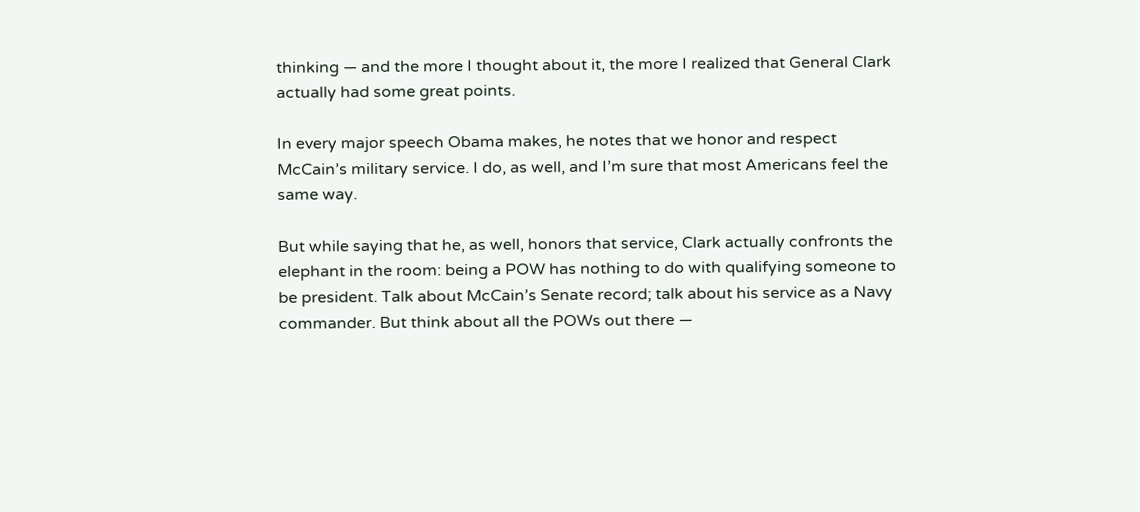thinking — and the more I thought about it, the more I realized that General Clark actually had some great points.

In every major speech Obama makes, he notes that we honor and respect McCain’s military service. I do, as well, and I’m sure that most Americans feel the same way.

But while saying that he, as well, honors that service, Clark actually confronts the elephant in the room: being a POW has nothing to do with qualifying someone to be president. Talk about McCain’s Senate record; talk about his service as a Navy commander. But think about all the POWs out there —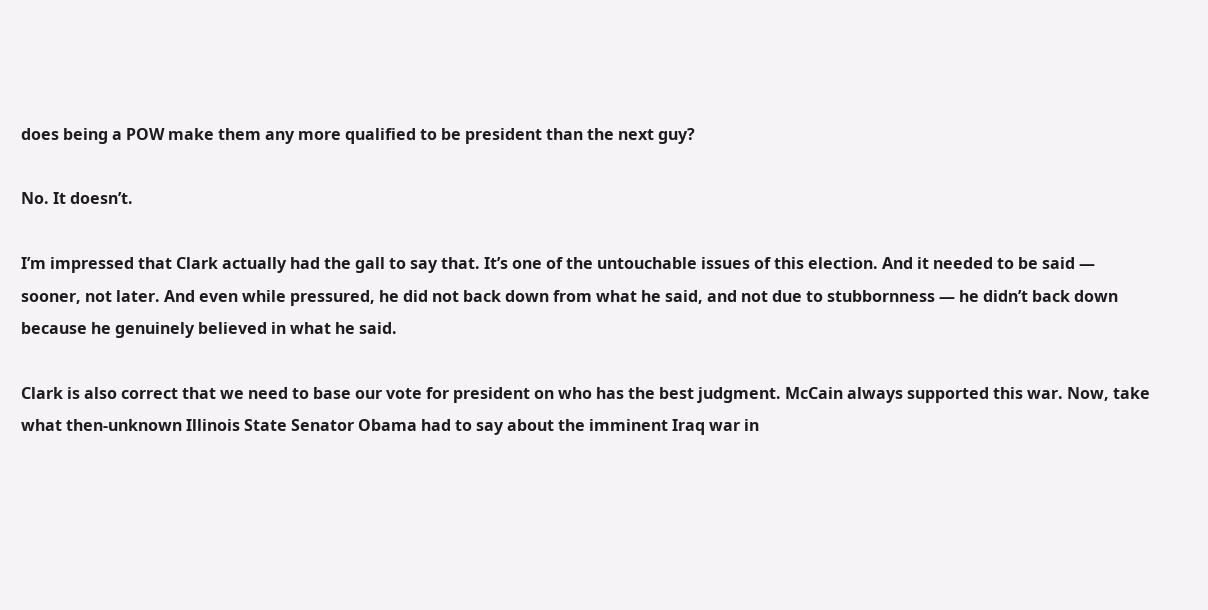does being a POW make them any more qualified to be president than the next guy?

No. It doesn’t.

I’m impressed that Clark actually had the gall to say that. It’s one of the untouchable issues of this election. And it needed to be said — sooner, not later. And even while pressured, he did not back down from what he said, and not due to stubbornness — he didn’t back down because he genuinely believed in what he said.

Clark is also correct that we need to base our vote for president on who has the best judgment. McCain always supported this war. Now, take what then-unknown Illinois State Senator Obama had to say about the imminent Iraq war in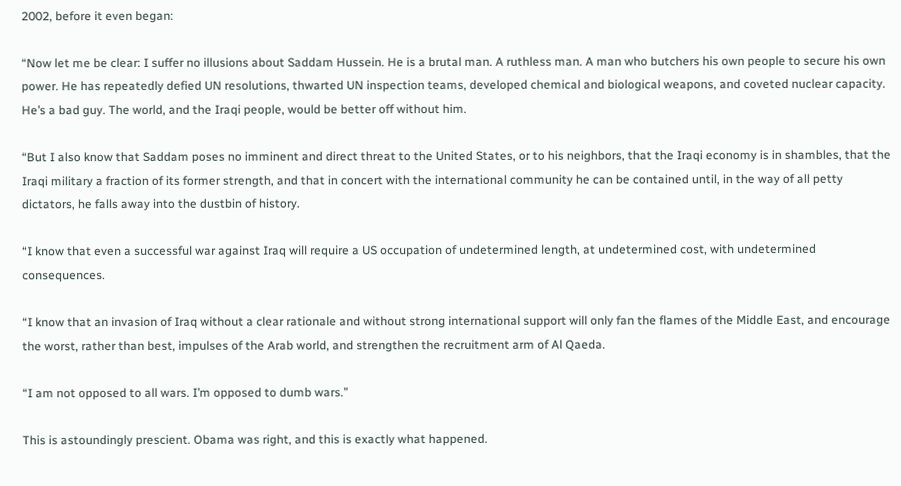2002, before it even began:

“Now let me be clear: I suffer no illusions about Saddam Hussein. He is a brutal man. A ruthless man. A man who butchers his own people to secure his own power. He has repeatedly defied UN resolutions, thwarted UN inspection teams, developed chemical and biological weapons, and coveted nuclear capacity. He’s a bad guy. The world, and the Iraqi people, would be better off without him.

“But I also know that Saddam poses no imminent and direct threat to the United States, or to his neighbors, that the Iraqi economy is in shambles, that the Iraqi military a fraction of its former strength, and that in concert with the international community he can be contained until, in the way of all petty dictators, he falls away into the dustbin of history.

“I know that even a successful war against Iraq will require a US occupation of undetermined length, at undetermined cost, with undetermined consequences.

“I know that an invasion of Iraq without a clear rationale and without strong international support will only fan the flames of the Middle East, and encourage the worst, rather than best, impulses of the Arab world, and strengthen the recruitment arm of Al Qaeda.

“I am not opposed to all wars. I’m opposed to dumb wars.”

This is astoundingly prescient. Obama was right, and this is exactly what happened.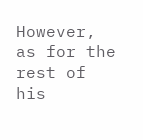However, as for the rest of his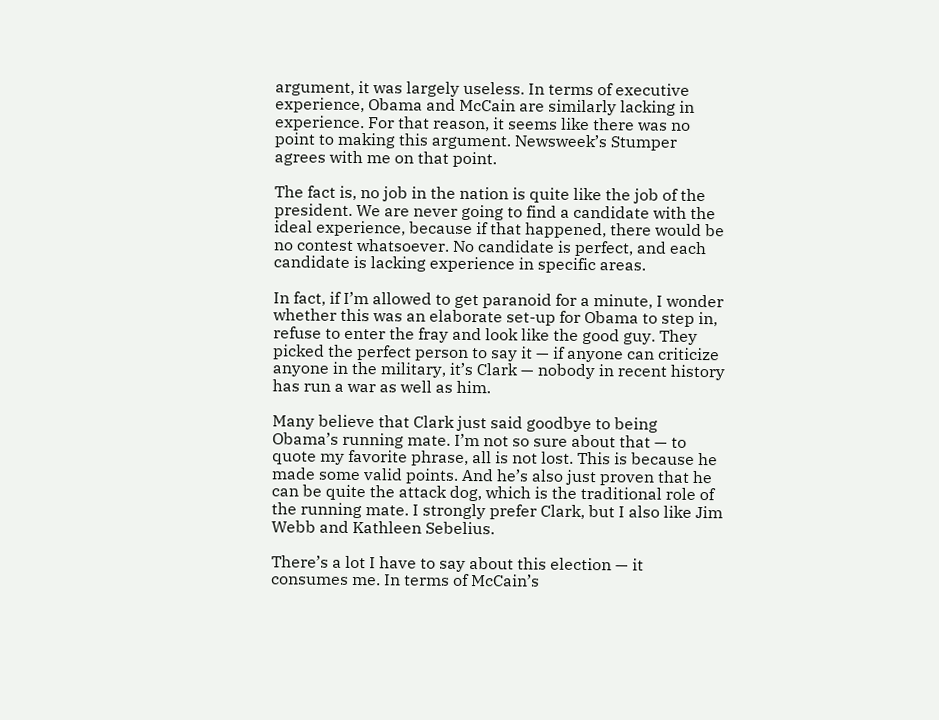argument, it was largely useless. In terms of executive experience, Obama and McCain are similarly lacking in experience. For that reason, it seems like there was no point to making this argument. Newsweek’s Stumper agrees with me on that point.

The fact is, no job in the nation is quite like the job of the president. We are never going to find a candidate with the ideal experience, because if that happened, there would be no contest whatsoever. No candidate is perfect, and each candidate is lacking experience in specific areas.

In fact, if I’m allowed to get paranoid for a minute, I wonder whether this was an elaborate set-up for Obama to step in, refuse to enter the fray and look like the good guy. They picked the perfect person to say it — if anyone can criticize anyone in the military, it’s Clark — nobody in recent history has run a war as well as him.

Many believe that Clark just said goodbye to being Obama’s running mate. I’m not so sure about that — to quote my favorite phrase, all is not lost. This is because he made some valid points. And he’s also just proven that he can be quite the attack dog, which is the traditional role of the running mate. I strongly prefer Clark, but I also like Jim Webb and Kathleen Sebelius.

There’s a lot I have to say about this election — it consumes me. In terms of McCain’s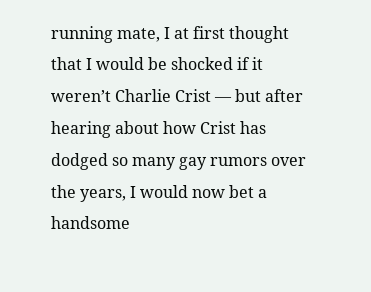running mate, I at first thought that I would be shocked if it weren’t Charlie Crist — but after hearing about how Crist has dodged so many gay rumors over the years, I would now bet a handsome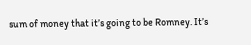sum of money that it’s going to be Romney. It’s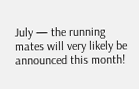July — the running mates will very likely be announced this month!